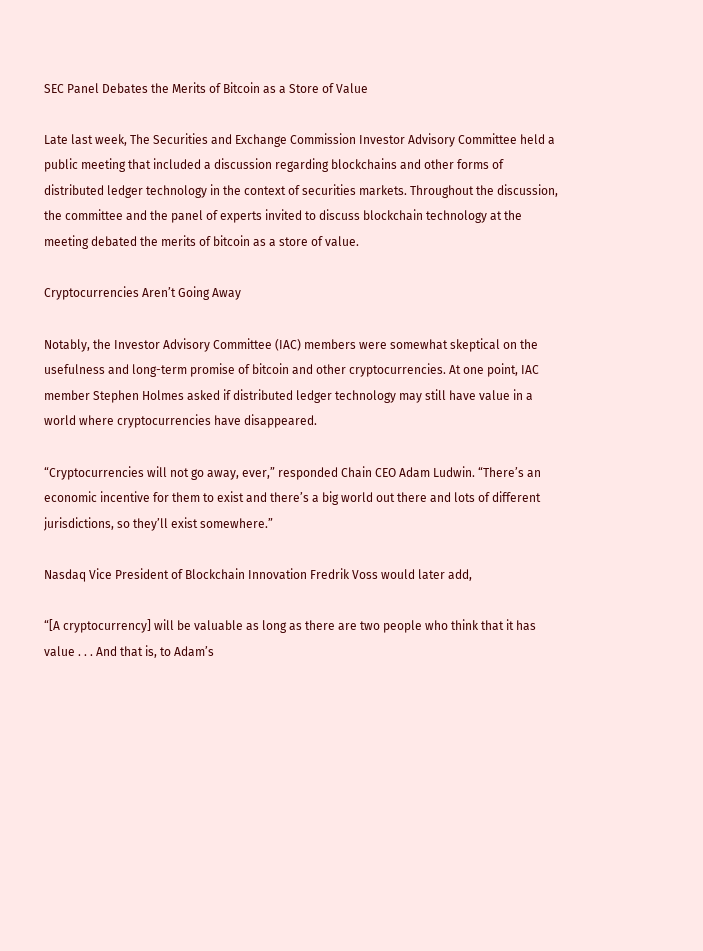SEC Panel Debates the Merits of Bitcoin as a Store of Value

Late last week, The Securities and Exchange Commission Investor Advisory Committee held a public meeting that included a discussion regarding blockchains and other forms of distributed ledger technology in the context of securities markets. Throughout the discussion, the committee and the panel of experts invited to discuss blockchain technology at the meeting debated the merits of bitcoin as a store of value.

Cryptocurrencies Aren’t Going Away

Notably, the Investor Advisory Committee (IAC) members were somewhat skeptical on the usefulness and long-term promise of bitcoin and other cryptocurrencies. At one point, IAC member Stephen Holmes asked if distributed ledger technology may still have value in a world where cryptocurrencies have disappeared.

“Cryptocurrencies will not go away, ever,” responded Chain CEO Adam Ludwin. “There’s an economic incentive for them to exist and there’s a big world out there and lots of different jurisdictions, so they’ll exist somewhere.”

Nasdaq Vice President of Blockchain Innovation Fredrik Voss would later add,

“[A cryptocurrency] will be valuable as long as there are two people who think that it has value . . . And that is, to Adam’s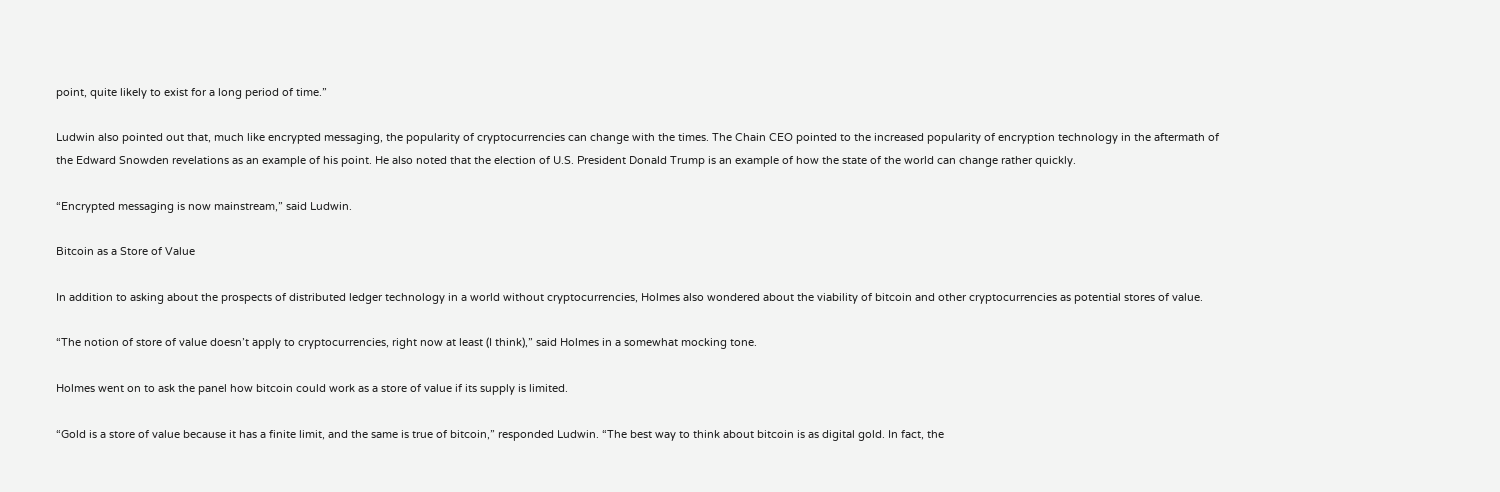point, quite likely to exist for a long period of time.”

Ludwin also pointed out that, much like encrypted messaging, the popularity of cryptocurrencies can change with the times. The Chain CEO pointed to the increased popularity of encryption technology in the aftermath of the Edward Snowden revelations as an example of his point. He also noted that the election of U.S. President Donald Trump is an example of how the state of the world can change rather quickly.

“Encrypted messaging is now mainstream,” said Ludwin.

Bitcoin as a Store of Value

In addition to asking about the prospects of distributed ledger technology in a world without cryptocurrencies, Holmes also wondered about the viability of bitcoin and other cryptocurrencies as potential stores of value.

“The notion of store of value doesn’t apply to cryptocurrencies, right now at least (I think),” said Holmes in a somewhat mocking tone.

Holmes went on to ask the panel how bitcoin could work as a store of value if its supply is limited.

“Gold is a store of value because it has a finite limit, and the same is true of bitcoin,” responded Ludwin. “The best way to think about bitcoin is as digital gold. In fact, the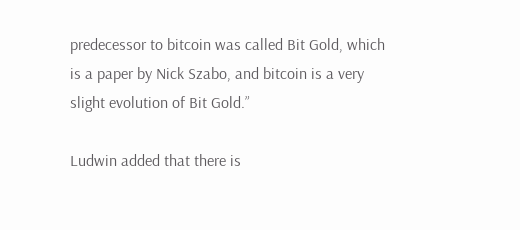predecessor to bitcoin was called Bit Gold, which is a paper by Nick Szabo, and bitcoin is a very slight evolution of Bit Gold.”

Ludwin added that there is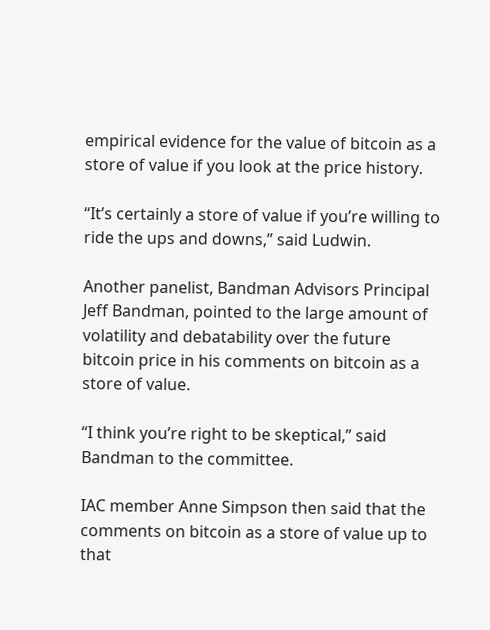empirical evidence for the value of bitcoin as a store of value if you look at the price history.

“It’s certainly a store of value if you’re willing to ride the ups and downs,” said Ludwin.

Another panelist, Bandman Advisors Principal Jeff Bandman, pointed to the large amount of volatility and debatability over the future bitcoin price in his comments on bitcoin as a store of value.

“I think you’re right to be skeptical,” said Bandman to the committee.

IAC member Anne Simpson then said that the comments on bitcoin as a store of value up to that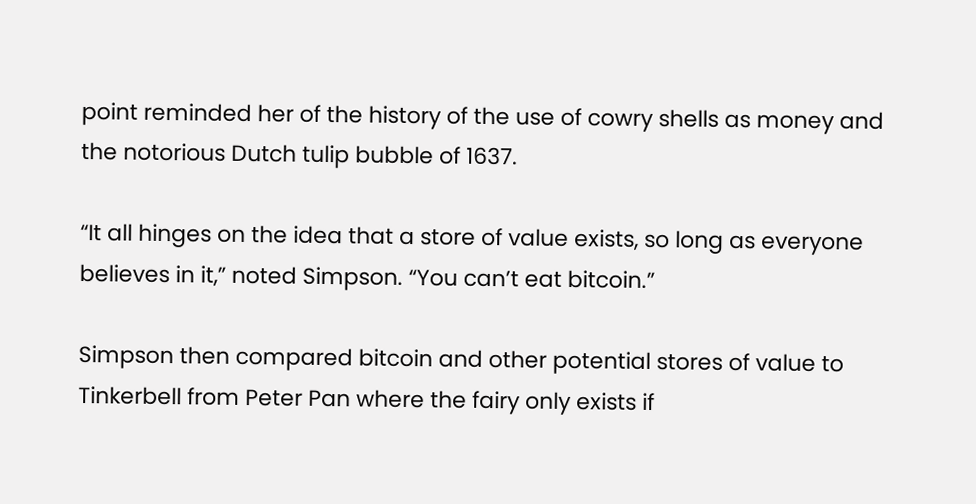point reminded her of the history of the use of cowry shells as money and the notorious Dutch tulip bubble of 1637.

“It all hinges on the idea that a store of value exists, so long as everyone believes in it,” noted Simpson. “You can’t eat bitcoin.”

Simpson then compared bitcoin and other potential stores of value to Tinkerbell from Peter Pan where the fairy only exists if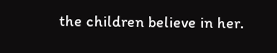the children believe in her.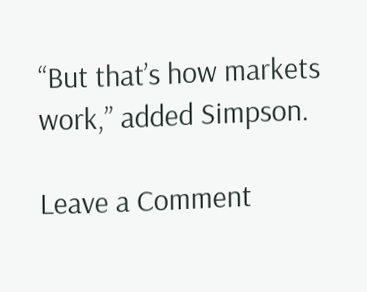“But that’s how markets work,” added Simpson.

Leave a Comment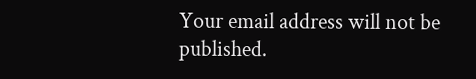Your email address will not be published.